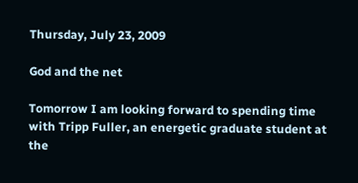Thursday, July 23, 2009

God and the net

Tomorrow I am looking forward to spending time with Tripp Fuller, an energetic graduate student at the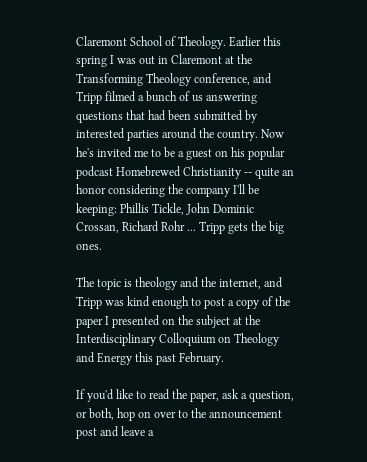Claremont School of Theology. Earlier this spring I was out in Claremont at the Transforming Theology conference, and Tripp filmed a bunch of us answering questions that had been submitted by interested parties around the country. Now he's invited me to be a guest on his popular podcast Homebrewed Christianity -- quite an honor considering the company I'll be keeping: Phillis Tickle, John Dominic Crossan, Richard Rohr ... Tripp gets the big ones.

The topic is theology and the internet, and Tripp was kind enough to post a copy of the paper I presented on the subject at the Interdisciplinary Colloquium on Theology and Energy this past February.

If you'd like to read the paper, ask a question, or both, hop on over to the announcement post and leave a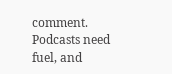comment. Podcasts need fuel, and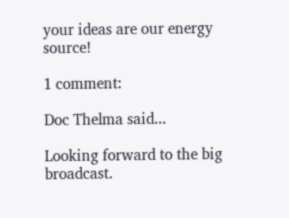your ideas are our energy source!

1 comment:

Doc Thelma said...

Looking forward to the big broadcast.